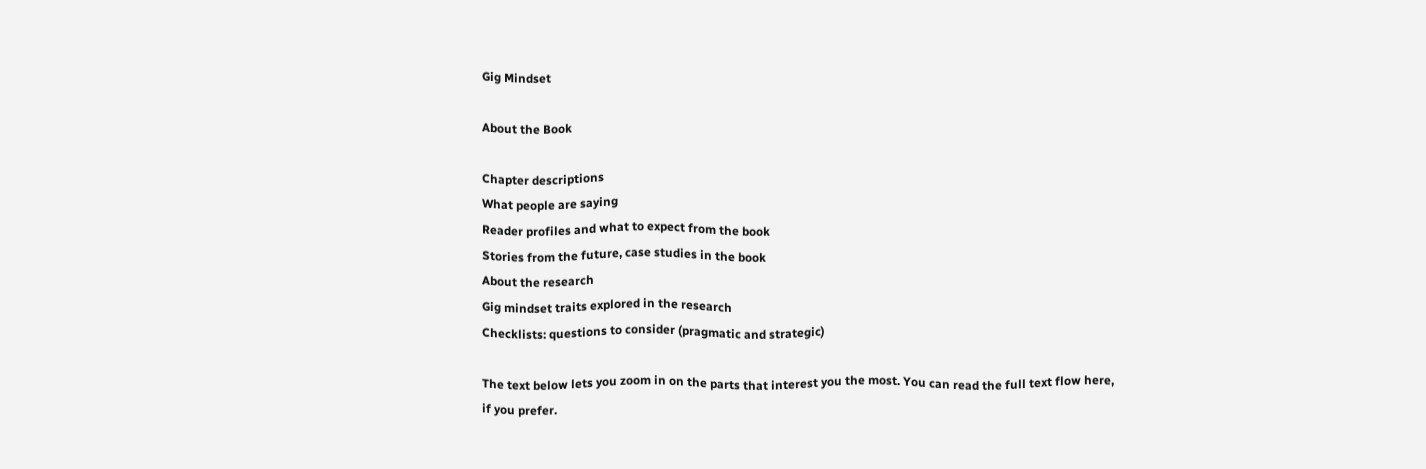Gig Mindset

About the Book

Chapter descriptions
What people are saying
Reader profiles and what to expect from the book
Stories from the future, case studies in the book
About the research
Gig mindset traits explored in the research
Checklists: questions to consider (pragmatic and strategic)

The text below lets you zoom in on the parts that interest you the most. You can read the full text flow here, if you prefer.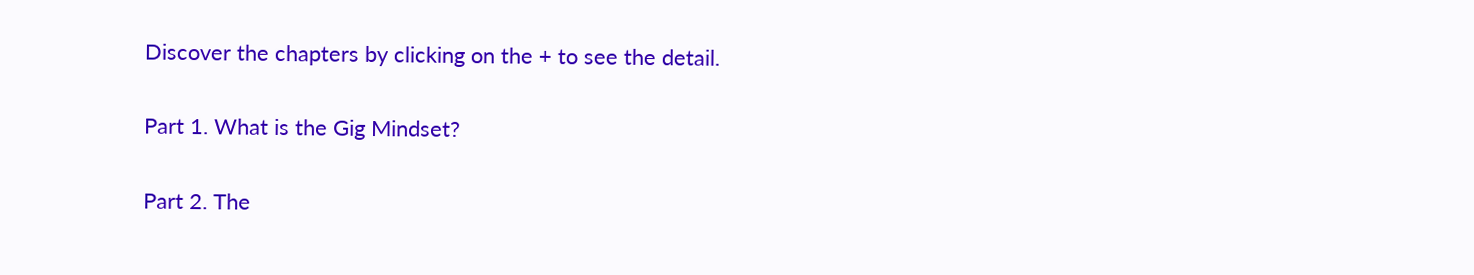Discover the chapters by clicking on the + to see the detail.

Part 1. What is the Gig Mindset?

Part 2. The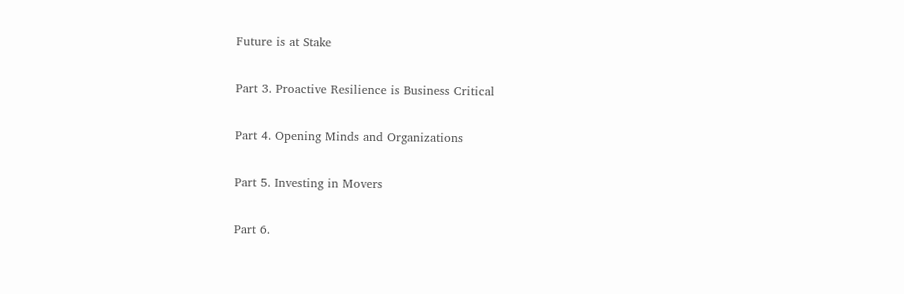Future is at Stake

Part 3. Proactive Resilience is Business Critical

Part 4. Opening Minds and Organizations

Part 5. Investing in Movers

Part 6.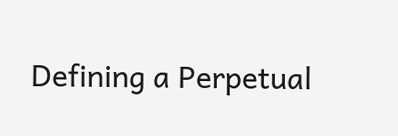Defining a Perpetual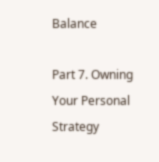Balance

Part 7. Owning Your Personal Strategy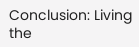Conclusion: Living the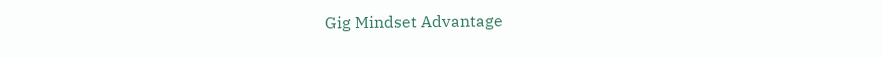Gig Mindset Advantage